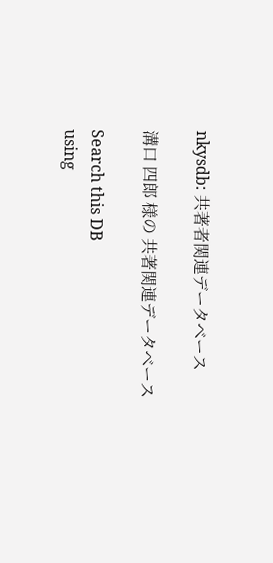nkysdb: 共著者関連データベース

溝口 四郎 様の 共著関連データベース

Search this DB
using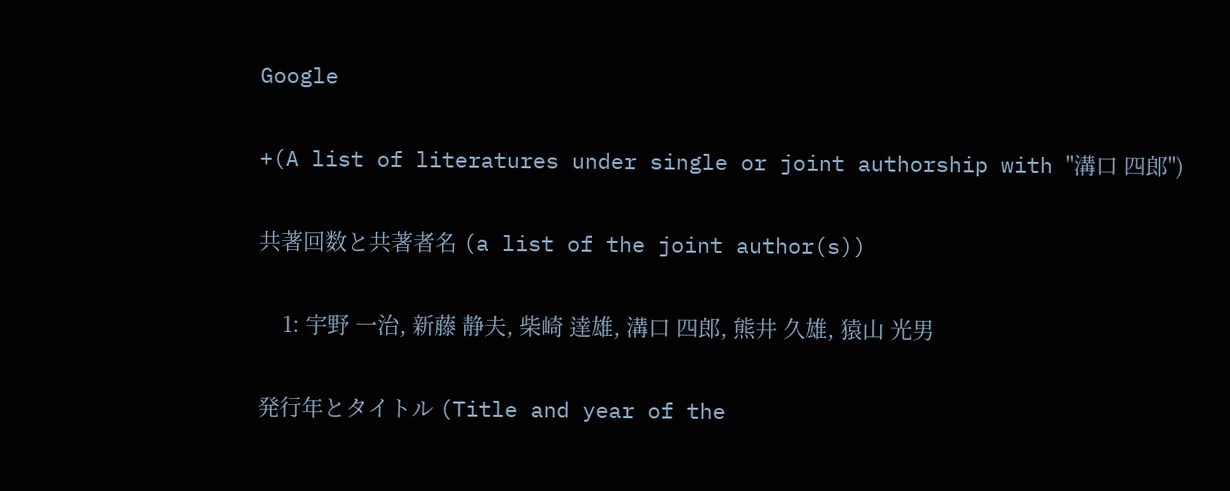Google

+(A list of literatures under single or joint authorship with "溝口 四郎")

共著回数と共著者名 (a list of the joint author(s))

    1: 宇野 一治, 新藤 静夫, 柴崎 達雄, 溝口 四郎, 熊井 久雄, 猿山 光男

発行年とタイトル (Title and year of the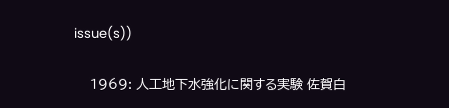issue(s))

    1969: 人工地下水強化に関する実験 佐賀白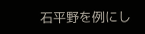石平野を例にし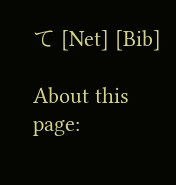て [Net] [Bib]

About this page: